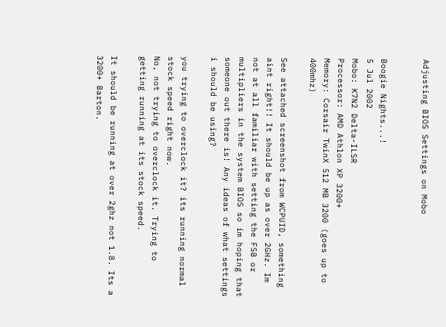Adjusting BIOS Settings on Mobo


Boogie Nights...!
5 Jul 2002
Mobo: K7N2 Delta-ILSR
Processor: AMD Athlon XP 3200+
Memory: Corsair TwinX 512 MB 3200 (goes up to 400mhz)

See attached screenshot from WCPUID, something aint right!! It should be up as over 2GHz. Im not at all familiar with setting the FSB or multipliers in the system BIOS so im hoping that someone out there is! Any ideas of what settings i should be using?

you trying to overclock it? its running normal stock speed right now.
No, not trying to overclock it. Trying to getting running at its stock speed.

It should be running at over 2ghz not 1.8. Its a 3200+ Barton.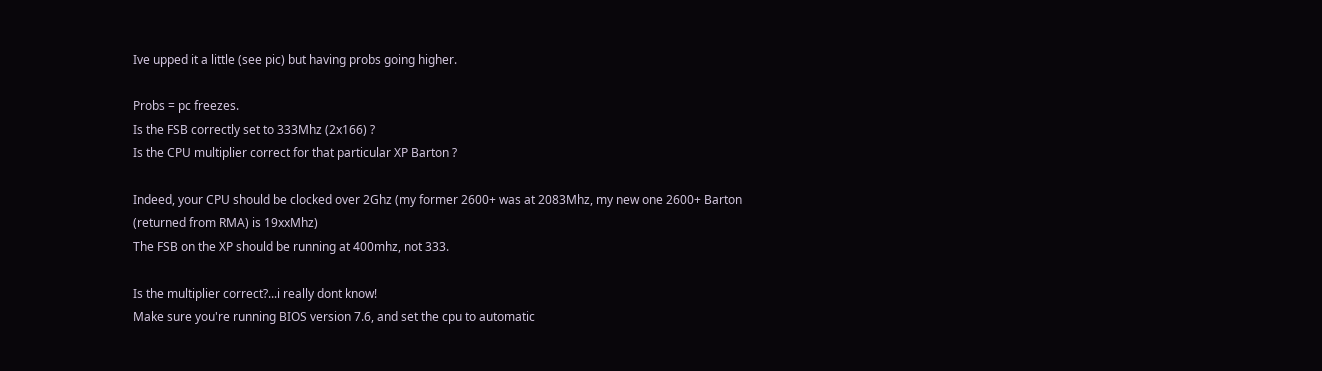Ive upped it a little (see pic) but having probs going higher.

Probs = pc freezes.
Is the FSB correctly set to 333Mhz (2x166) ?
Is the CPU multiplier correct for that particular XP Barton ?

Indeed, your CPU should be clocked over 2Ghz (my former 2600+ was at 2083Mhz, my new one 2600+ Barton (returned from RMA) is 19xxMhz)
The FSB on the XP should be running at 400mhz, not 333.

Is the multiplier correct?...i really dont know!
Make sure you're running BIOS version 7.6, and set the cpu to automatic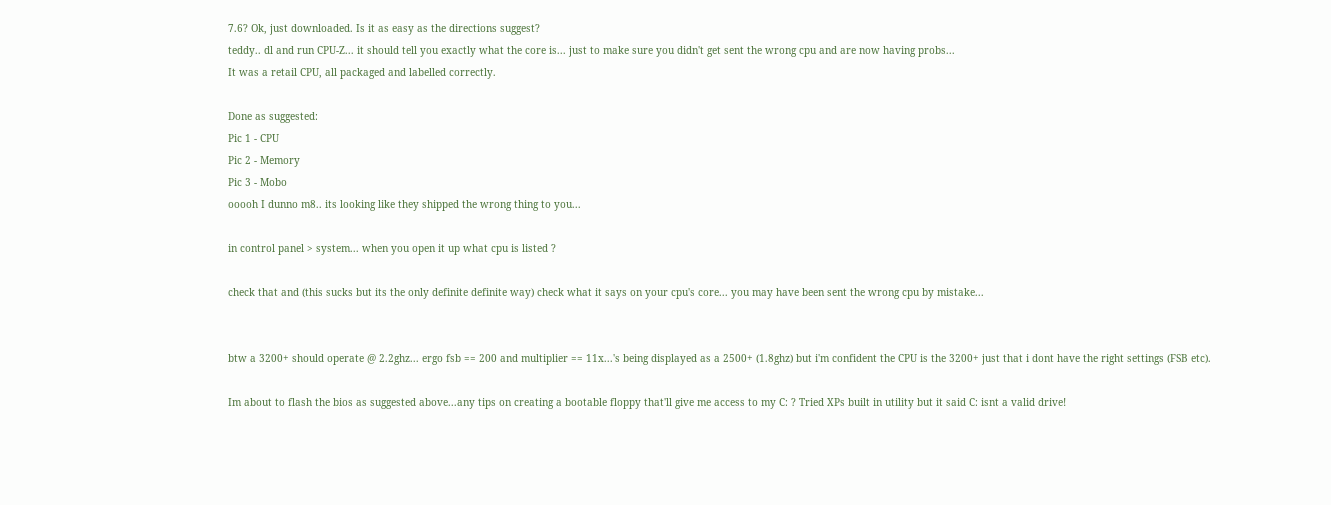7.6? Ok, just downloaded. Is it as easy as the directions suggest?
teddy.. dl and run CPU-Z... it should tell you exactly what the core is... just to make sure you didn't get sent the wrong cpu and are now having probs...
It was a retail CPU, all packaged and labelled correctly.

Done as suggested:
Pic 1 - CPU
Pic 2 - Memory
Pic 3 - Mobo
ooooh I dunno m8.. its looking like they shipped the wrong thing to you...

in control panel > system... when you open it up what cpu is listed ?

check that and (this sucks but its the only definite definite way) check what it says on your cpu's core... you may have been sent the wrong cpu by mistake...


btw a 3200+ should operate @ 2.2ghz... ergo fsb == 200 and multiplier == 11x...'s being displayed as a 2500+ (1.8ghz) but i'm confident the CPU is the 3200+ just that i dont have the right settings (FSB etc).

Im about to flash the bios as suggested above...any tips on creating a bootable floppy that'll give me access to my C: ? Tried XPs built in utility but it said C: isnt a valid drive!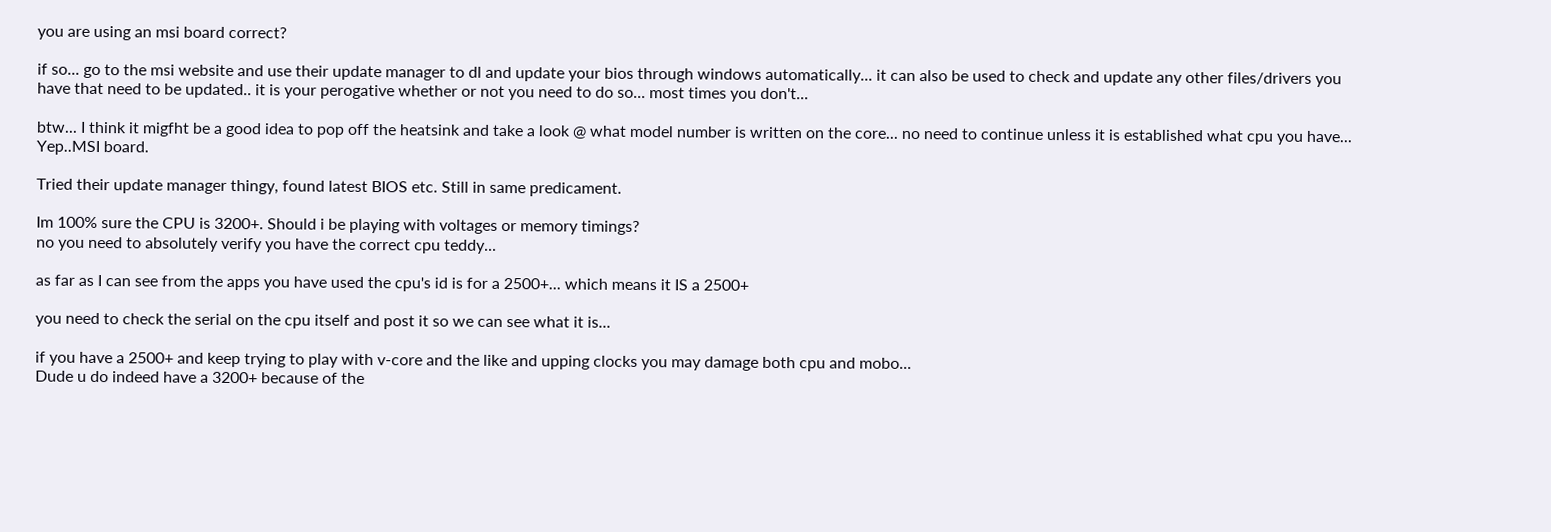you are using an msi board correct?

if so... go to the msi website and use their update manager to dl and update your bios through windows automatically... it can also be used to check and update any other files/drivers you have that need to be updated.. it is your perogative whether or not you need to do so... most times you don't...

btw... I think it migfht be a good idea to pop off the heatsink and take a look @ what model number is written on the core... no need to continue unless it is established what cpu you have...
Yep..MSI board.

Tried their update manager thingy, found latest BIOS etc. Still in same predicament.

Im 100% sure the CPU is 3200+. Should i be playing with voltages or memory timings?
no you need to absolutely verify you have the correct cpu teddy...

as far as I can see from the apps you have used the cpu's id is for a 2500+... which means it IS a 2500+

you need to check the serial on the cpu itself and post it so we can see what it is...

if you have a 2500+ and keep trying to play with v-core and the like and upping clocks you may damage both cpu and mobo...
Dude u do indeed have a 3200+ because of the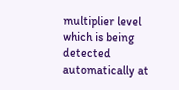multiplier level which is being detected automatically at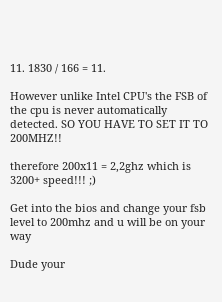11. 1830 / 166 = 11.

However unlike Intel CPU's the FSB of the cpu is never automatically detected. SO YOU HAVE TO SET IT TO 200MHZ!!

therefore 200x11 = 2,2ghz which is 3200+ speed!!! ;)

Get into the bios and change your fsb level to 200mhz and u will be on your way

Dude your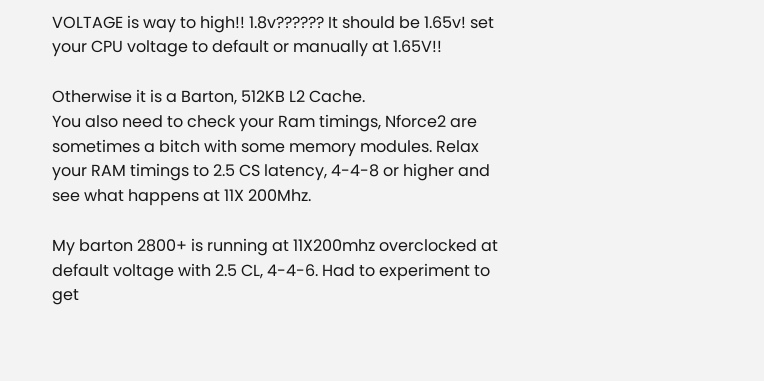VOLTAGE is way to high!! 1.8v?????? It should be 1.65v! set your CPU voltage to default or manually at 1.65V!!

Otherwise it is a Barton, 512KB L2 Cache.
You also need to check your Ram timings, Nforce2 are sometimes a bitch with some memory modules. Relax your RAM timings to 2.5 CS latency, 4-4-8 or higher and see what happens at 11X 200Mhz.

My barton 2800+ is running at 11X200mhz overclocked at default voltage with 2.5 CL, 4-4-6. Had to experiment to get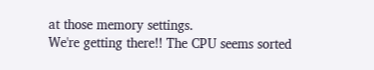at those memory settings.
We're getting there!! The CPU seems sorted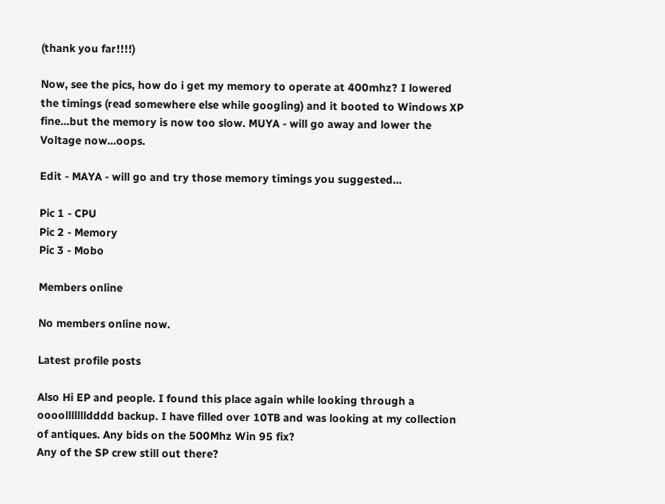(thank you far!!!!)

Now, see the pics, how do i get my memory to operate at 400mhz? I lowered the timings (read somewhere else while googling) and it booted to Windows XP fine...but the memory is now too slow. MUYA - will go away and lower the Voltage now...oops.

Edit - MAYA - will go and try those memory timings you suggested...

Pic 1 - CPU
Pic 2 - Memory
Pic 3 - Mobo

Members online

No members online now.

Latest profile posts

Also Hi EP and people. I found this place again while looking through a oooollllllldddd backup. I have filled over 10TB and was looking at my collection of antiques. Any bids on the 500Mhz Win 95 fix?
Any of the SP crew still out there?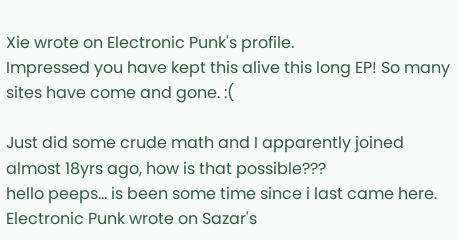Xie wrote on Electronic Punk's profile.
Impressed you have kept this alive this long EP! So many sites have come and gone. :(

Just did some crude math and I apparently joined almost 18yrs ago, how is that possible???
hello peeps... is been some time since i last came here.
Electronic Punk wrote on Sazar's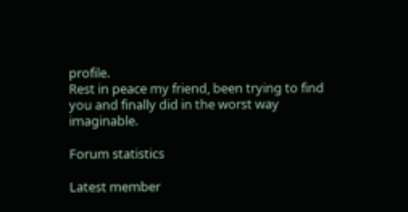profile.
Rest in peace my friend, been trying to find you and finally did in the worst way imaginable.

Forum statistics

Latest member